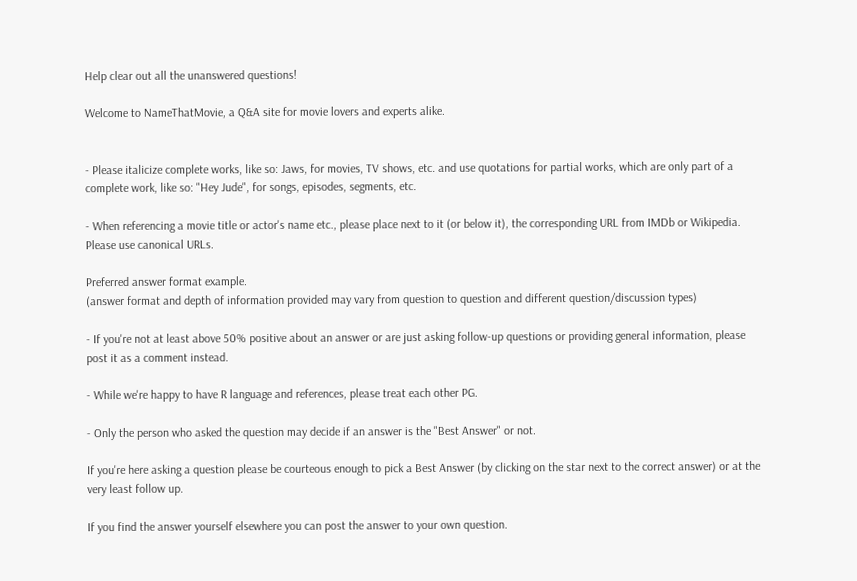Help clear out all the unanswered questions!

Welcome to NameThatMovie, a Q&A site for movie lovers and experts alike.


- Please italicize complete works, like so: Jaws, for movies, TV shows, etc. and use quotations for partial works, which are only part of a complete work, like so: "Hey Jude", for songs, episodes, segments, etc.

- When referencing a movie title or actor's name etc., please place next to it (or below it), the corresponding URL from IMDb or Wikipedia. Please use canonical URLs.

Preferred answer format example.
(answer format and depth of information provided may vary from question to question and different question/discussion types)

- If you're not at least above 50% positive about an answer or are just asking follow-up questions or providing general information, please post it as a comment instead.

- While we're happy to have R language and references, please treat each other PG.

- Only the person who asked the question may decide if an answer is the "Best Answer" or not.

If you're here asking a question please be courteous enough to pick a Best Answer (by clicking on the star next to the correct answer) or at the very least follow up.

If you find the answer yourself elsewhere you can post the answer to your own question.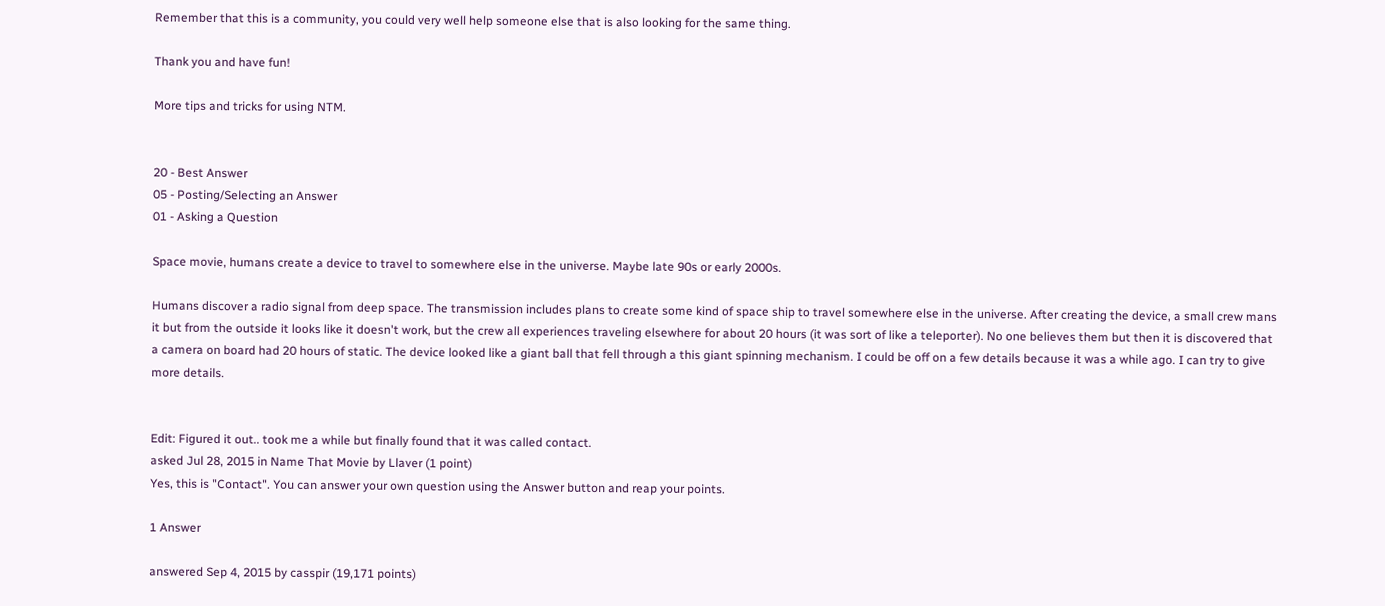Remember that this is a community, you could very well help someone else that is also looking for the same thing.

Thank you and have fun!

More tips and tricks for using NTM.


20 - Best Answer
05 - Posting/Selecting an Answer
01 - Asking a Question

Space movie, humans create a device to travel to somewhere else in the universe. Maybe late 90s or early 2000s.

Humans discover a radio signal from deep space. The transmission includes plans to create some kind of space ship to travel somewhere else in the universe. After creating the device, a small crew mans it but from the outside it looks like it doesn't work, but the crew all experiences traveling elsewhere for about 20 hours (it was sort of like a teleporter). No one believes them but then it is discovered that a camera on board had 20 hours of static. The device looked like a giant ball that fell through a this giant spinning mechanism. I could be off on a few details because it was a while ago. I can try to give more details.


Edit: Figured it out.. took me a while but finally found that it was called contact.
asked Jul 28, 2015 in Name That Movie by Llaver (1 point)
Yes, this is "Contact". You can answer your own question using the Answer button and reap your points.

1 Answer

answered Sep 4, 2015 by casspir (19,171 points)